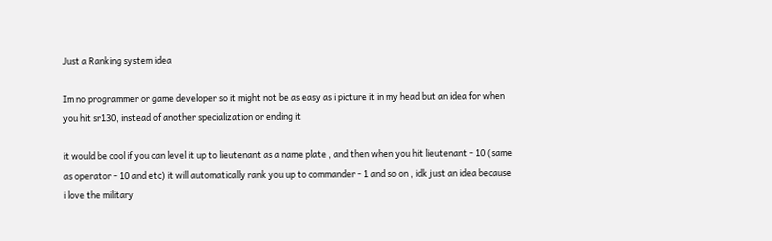Just a Ranking system idea

Im no programmer or game developer so it might not be as easy as i picture it in my head but an idea for when you hit sr130, instead of another specialization or ending it

it would be cool if you can level it up to lieutenant as a name plate , and then when you hit lieutenant - 10 (same as operator - 10 and etc) it will automatically rank you up to commander - 1 and so on , idk just an idea because i love the military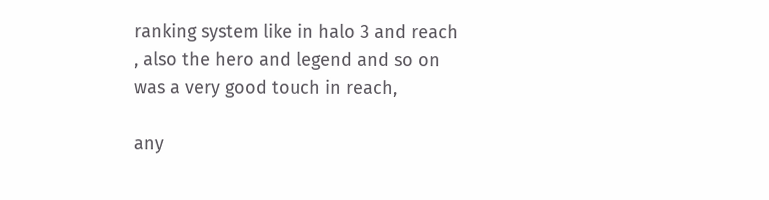ranking system like in halo 3 and reach , also the hero and legend and so on was a very good touch in reach,

any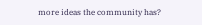more ideas the community has?